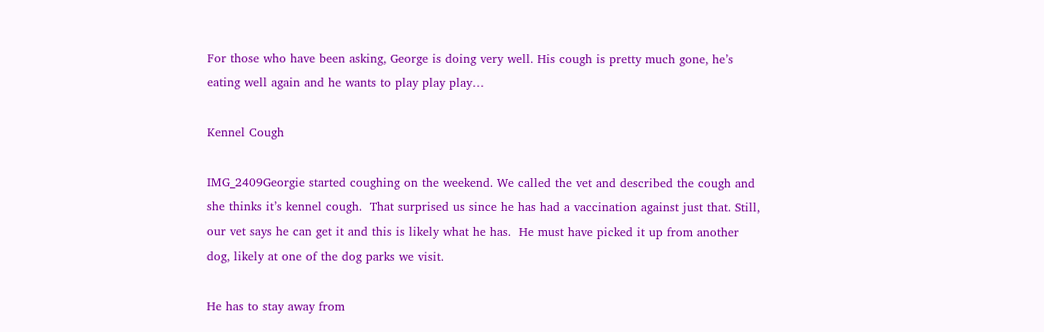For those who have been asking, George is doing very well. His cough is pretty much gone, he’s eating well again and he wants to play play play…

Kennel Cough

IMG_2409Georgie started coughing on the weekend. We called the vet and described the cough and she thinks it’s kennel cough.  That surprised us since he has had a vaccination against just that. Still, our vet says he can get it and this is likely what he has.  He must have picked it up from another dog, likely at one of the dog parks we visit.

He has to stay away from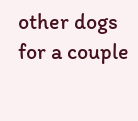other dogs for a couple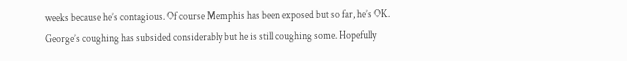weeks because he’s contagious. Of course Memphis has been exposed but so far, he’s OK. George’s coughing has subsided considerably but he is still coughing some. Hopefully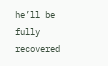he’ll be fully recovered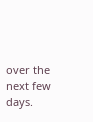over the next few days.